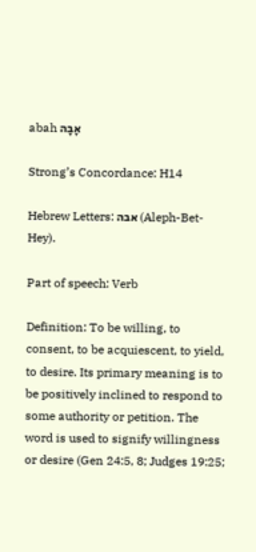abah אׇבׇה

Strong’s Concordance: H14

Hebrew Letters: אבה (Aleph-Bet-Hey).

Part of speech: Verb

Definition: To be willing, to consent, to be acquiescent, to yield, to desire. Its primary meaning is to be positively inclined to respond to some authority or petition. The word is used to signify willingness or desire (Gen 24:5, 8; Judges 19:25;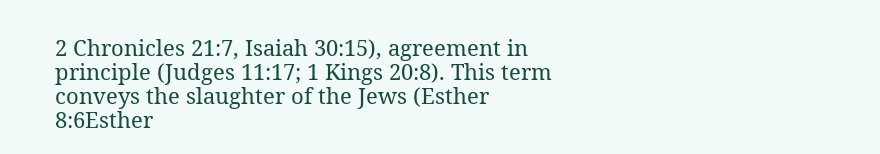2 Chronicles 21:7, Isaiah 30:15), agreement in principle (Judges 11:17; 1 Kings 20:8). This term conveys the slaughter of the Jews (Esther 8:6Esther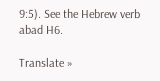9:5). See the Hebrew verb abad H6.

Translate »